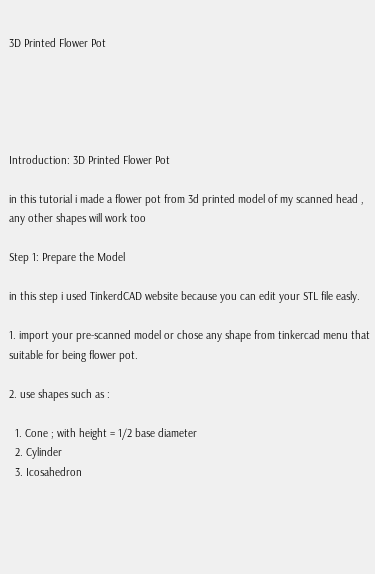3D Printed Flower Pot





Introduction: 3D Printed Flower Pot

in this tutorial i made a flower pot from 3d printed model of my scanned head , any other shapes will work too

Step 1: Prepare the Model

in this step i used TinkerdCAD website because you can edit your STL file easly.

1. import your pre-scanned model or chose any shape from tinkercad menu that suitable for being flower pot.

2. use shapes such as :

  1. Cone ; with height = 1/2 base diameter
  2. Cylinder
  3. Icosahedron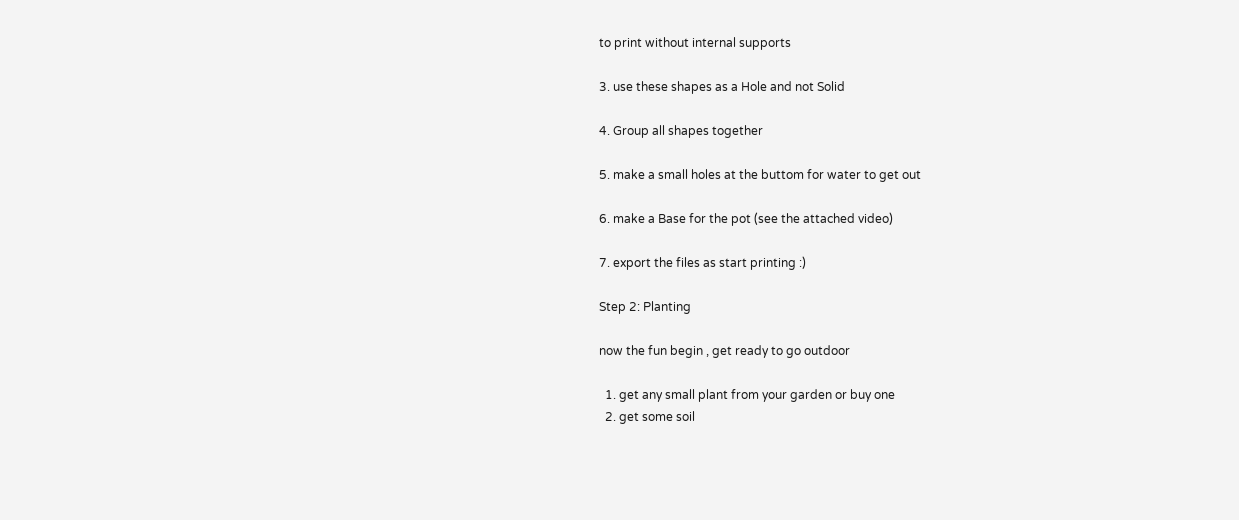to print without internal supports

3. use these shapes as a Hole and not Solid

4. Group all shapes together

5. make a small holes at the buttom for water to get out

6. make a Base for the pot (see the attached video)

7. export the files as start printing :)

Step 2: Planting

now the fun begin , get ready to go outdoor

  1. get any small plant from your garden or buy one
  2. get some soil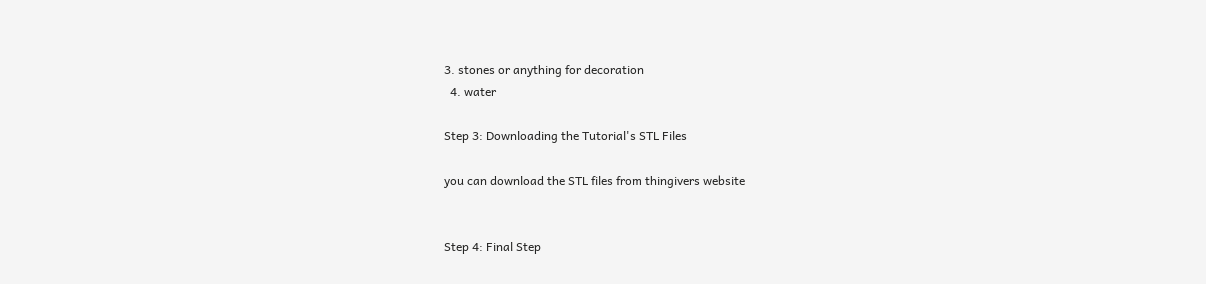3. stones or anything for decoration
  4. water

Step 3: Downloading the Tutorial's STL Files

you can download the STL files from thingivers website


Step 4: Final Step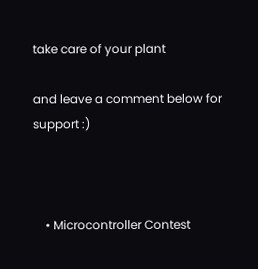take care of your plant

and leave a comment below for support :)



    • Microcontroller Contest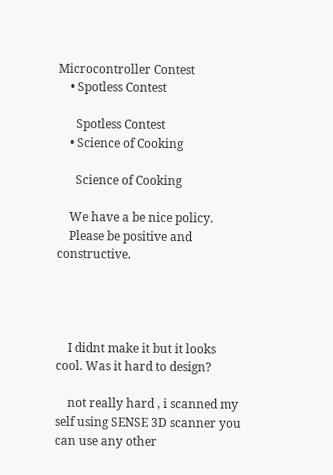Microcontroller Contest
    • Spotless Contest

      Spotless Contest
    • Science of Cooking

      Science of Cooking

    We have a be nice policy.
    Please be positive and constructive.




    I didnt make it but it looks cool. Was it hard to design?

    not really hard , i scanned my self using SENSE 3D scanner you can use any other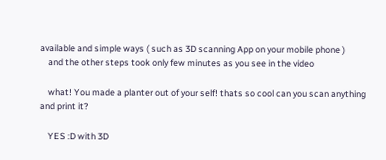available and simple ways ( such as 3D scanning App on your mobile phone )
    and the other steps took only few minutes as you see in the video

    what! You made a planter out of your self! thats so cool can you scan anything and print it?

    YES :D with 3D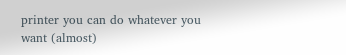printer you can do whatever you want (almost)